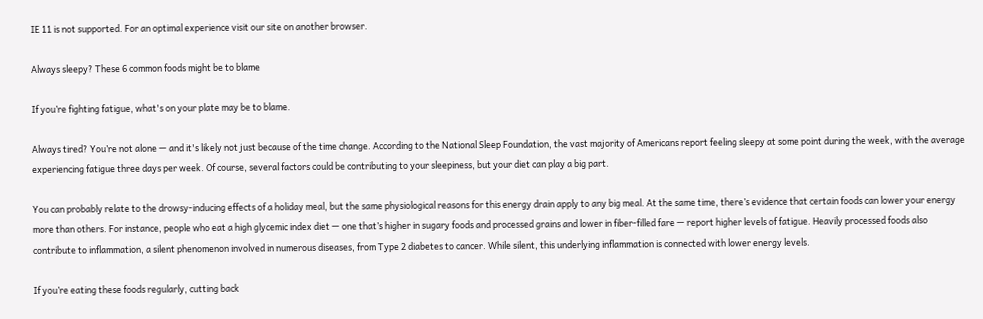IE 11 is not supported. For an optimal experience visit our site on another browser.

Always sleepy? These 6 common foods might be to blame

If you’re fighting fatigue, what's on your plate may be to blame.

Always tired? You’re not alone — and it's likely not just because of the time change. According to the National Sleep Foundation, the vast majority of Americans report feeling sleepy at some point during the week, with the average experiencing fatigue three days per week. Of course, several factors could be contributing to your sleepiness, but your diet can play a big part.

You can probably relate to the drowsy-inducing effects of a holiday meal, but the same physiological reasons for this energy drain apply to any big meal. At the same time, there’s evidence that certain foods can lower your energy more than others. For instance, people who eat a high glycemic index diet — one that’s higher in sugary foods and processed grains and lower in fiber-filled fare — report higher levels of fatigue. Heavily processed foods also contribute to inflammation, a silent phenomenon involved in numerous diseases, from Type 2 diabetes to cancer. While silent, this underlying inflammation is connected with lower energy levels.

If you’re eating these foods regularly, cutting back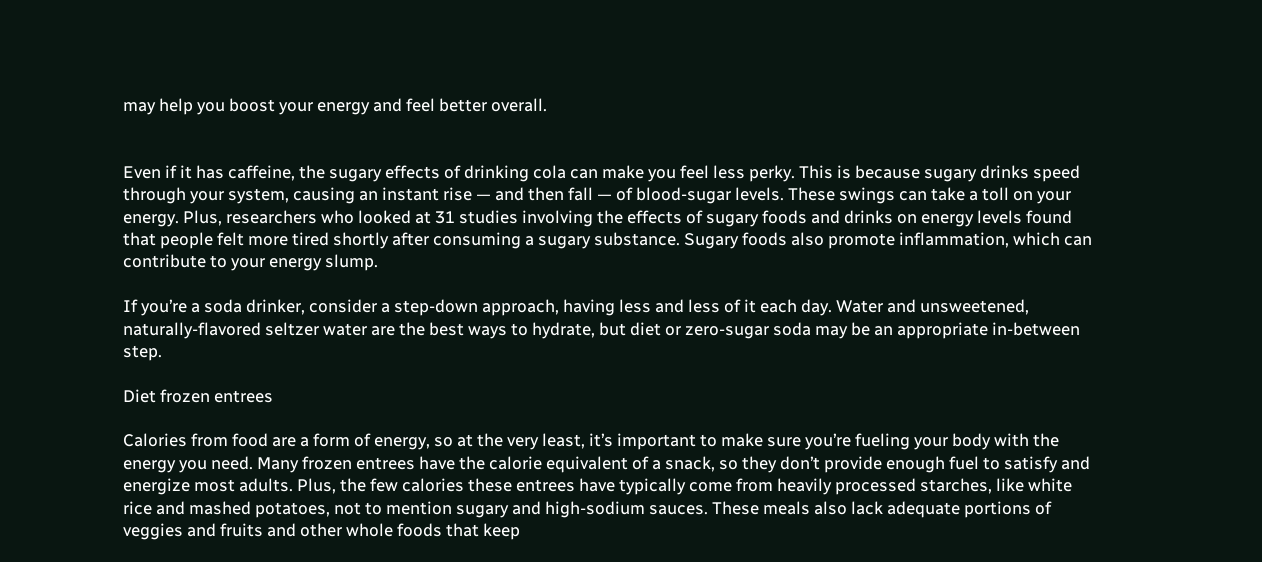may help you boost your energy and feel better overall.


Even if it has caffeine, the sugary effects of drinking cola can make you feel less perky. This is because sugary drinks speed through your system, causing an instant rise — and then fall — of blood-sugar levels. These swings can take a toll on your energy. Plus, researchers who looked at 31 studies involving the effects of sugary foods and drinks on energy levels found that people felt more tired shortly after consuming a sugary substance. Sugary foods also promote inflammation, which can contribute to your energy slump.

If you’re a soda drinker, consider a step-down approach, having less and less of it each day. Water and unsweetened, naturally-flavored seltzer water are the best ways to hydrate, but diet or zero-sugar soda may be an appropriate in-between step.

Diet frozen entrees

Calories from food are a form of energy, so at the very least, it’s important to make sure you’re fueling your body with the energy you need. Many frozen entrees have the calorie equivalent of a snack, so they don’t provide enough fuel to satisfy and energize most adults. Plus, the few calories these entrees have typically come from heavily processed starches, like white rice and mashed potatoes, not to mention sugary and high-sodium sauces. These meals also lack adequate portions of veggies and fruits and other whole foods that keep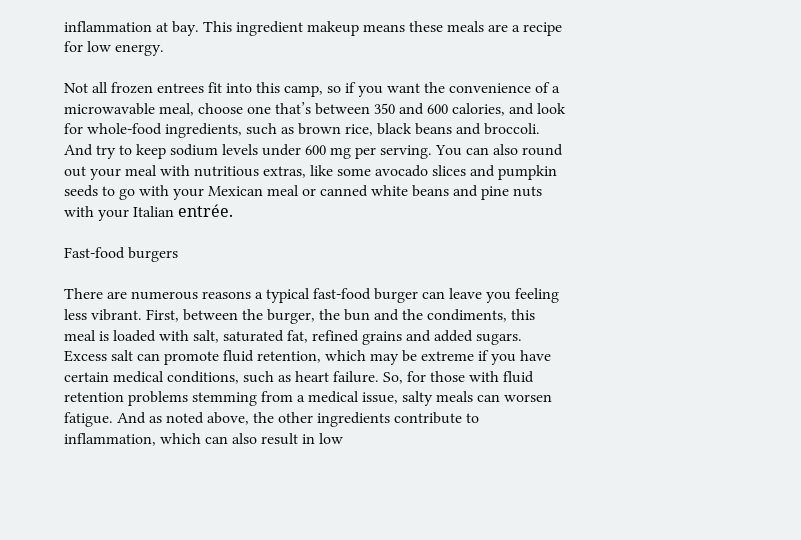inflammation at bay. This ingredient makeup means these meals are a recipe for low energy.

Not all frozen entrees fit into this camp, so if you want the convenience of a microwavable meal, choose one that’s between 350 and 600 calories, and look for whole-food ingredients, such as brown rice, black beans and broccoli. And try to keep sodium levels under 600 mg per serving. You can also round out your meal with nutritious extras, like some avocado slices and pumpkin seeds to go with your Mexican meal or canned white beans and pine nuts with your Italian entrée.

Fast-food burgers

There are numerous reasons a typical fast-food burger can leave you feeling less vibrant. First, between the burger, the bun and the condiments, this meal is loaded with salt, saturated fat, refined grains and added sugars. Excess salt can promote fluid retention, which may be extreme if you have certain medical conditions, such as heart failure. So, for those with fluid retention problems stemming from a medical issue, salty meals can worsen fatigue. And as noted above, the other ingredients contribute to inflammation, which can also result in low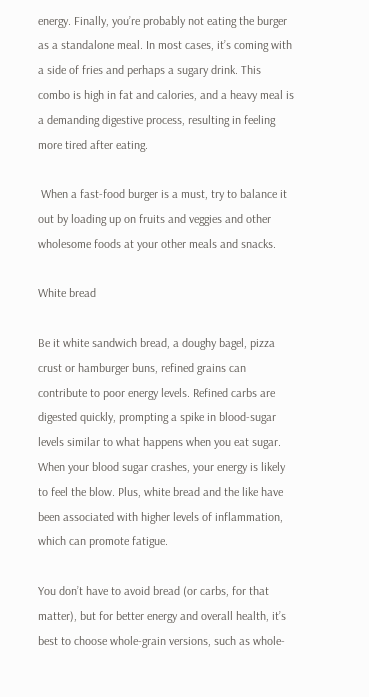energy. Finally, you’re probably not eating the burger as a standalone meal. In most cases, it’s coming with a side of fries and perhaps a sugary drink. This combo is high in fat and calories, and a heavy meal is a demanding digestive process, resulting in feeling more tired after eating.

 When a fast-food burger is a must, try to balance it out by loading up on fruits and veggies and other wholesome foods at your other meals and snacks.

White bread

Be it white sandwich bread, a doughy bagel, pizza crust or hamburger buns, refined grains can contribute to poor energy levels. Refined carbs are digested quickly, prompting a spike in blood-sugar levels similar to what happens when you eat sugar. When your blood sugar crashes, your energy is likely to feel the blow. Plus, white bread and the like have been associated with higher levels of inflammation, which can promote fatigue.

You don’t have to avoid bread (or carbs, for that matter), but for better energy and overall health, it’s best to choose whole-grain versions, such as whole-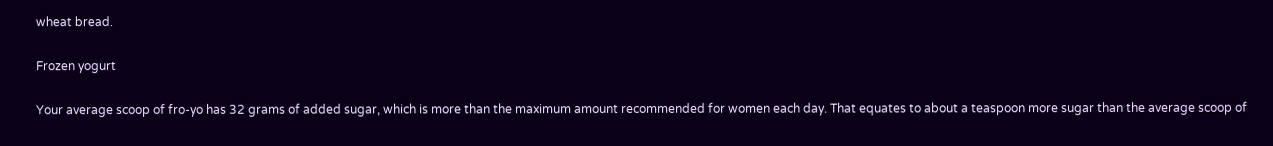wheat bread.

Frozen yogurt

Your average scoop of fro-yo has 32 grams of added sugar, which is more than the maximum amount recommended for women each day. That equates to about a teaspoon more sugar than the average scoop of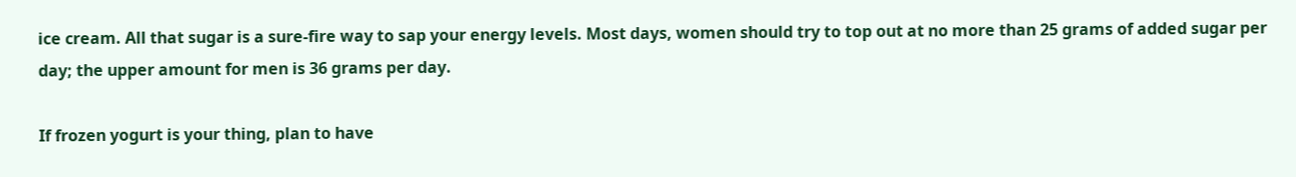ice cream. All that sugar is a sure-fire way to sap your energy levels. Most days, women should try to top out at no more than 25 grams of added sugar per day; the upper amount for men is 36 grams per day.

If frozen yogurt is your thing, plan to have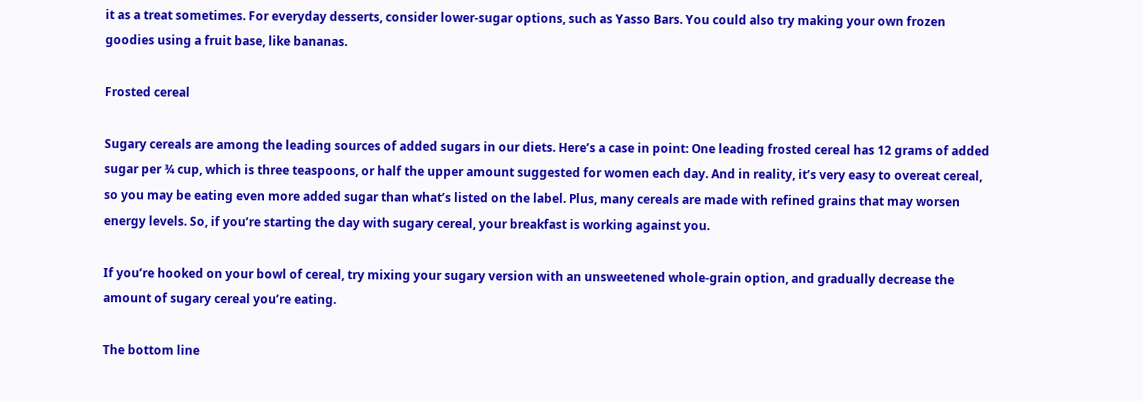it as a treat sometimes. For everyday desserts, consider lower-sugar options, such as Yasso Bars. You could also try making your own frozen goodies using a fruit base, like bananas.

Frosted cereal

Sugary cereals are among the leading sources of added sugars in our diets. Here’s a case in point: One leading frosted cereal has 12 grams of added sugar per ¾ cup, which is three teaspoons, or half the upper amount suggested for women each day. And in reality, it’s very easy to overeat cereal, so you may be eating even more added sugar than what’s listed on the label. Plus, many cereals are made with refined grains that may worsen energy levels. So, if you’re starting the day with sugary cereal, your breakfast is working against you.

If you’re hooked on your bowl of cereal, try mixing your sugary version with an unsweetened whole-grain option, and gradually decrease the amount of sugary cereal you’re eating.

The bottom line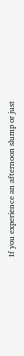If you experience an afternoon slump or just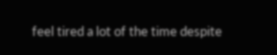feel tired a lot of the time despite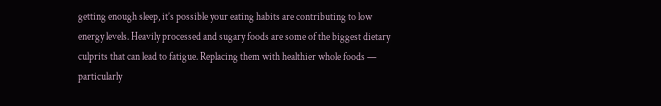getting enough sleep, it’s possible your eating habits are contributing to low energy levels. Heavily processed and sugary foods are some of the biggest dietary culprits that can lead to fatigue. Replacing them with healthier whole foods — particularly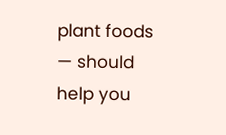plant foods — should help you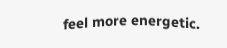feel more energetic.